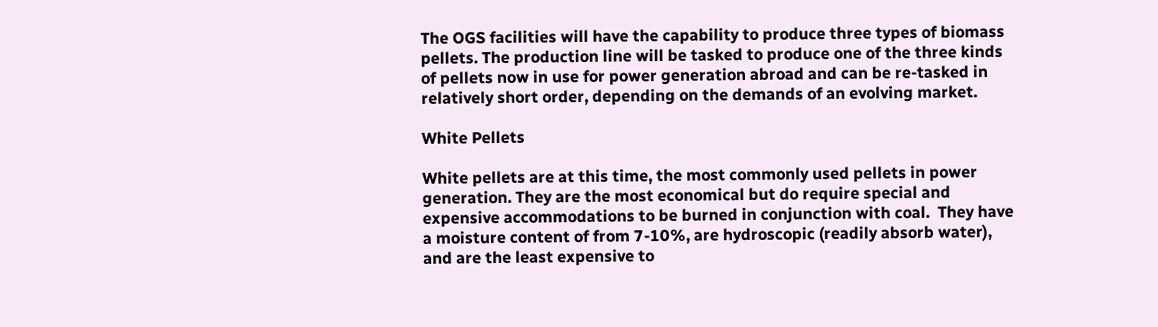The OGS facilities will have the capability to produce three types of biomass pellets. The production line will be tasked to produce one of the three kinds of pellets now in use for power generation abroad and can be re-tasked in relatively short order, depending on the demands of an evolving market.

White Pellets

White pellets are at this time, the most commonly used pellets in power generation. They are the most economical but do require special and expensive accommodations to be burned in conjunction with coal.  They have a moisture content of from 7-10%, are hydroscopic (readily absorb water), and are the least expensive to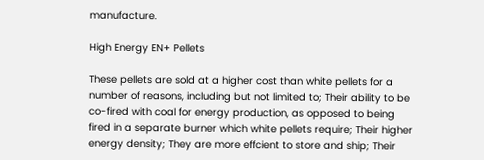manufacture.

High Energy EN+ Pellets

These pellets are sold at a higher cost than white pellets for a number of reasons, including but not limited to; Their ability to be co-fired with coal for energy production, as opposed to being fired in a separate burner which white pellets require; Their higher energy density; They are more effcient to store and ship; Their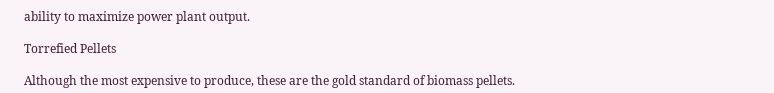ability to maximize power plant output.

Torrefied Pellets

Although the most expensive to produce, these are the gold standard of biomass pellets.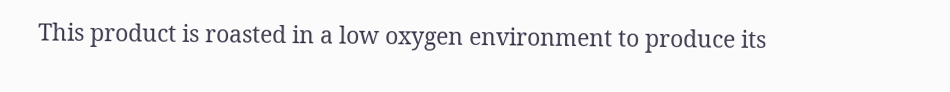This product is roasted in a low oxygen environment to produce its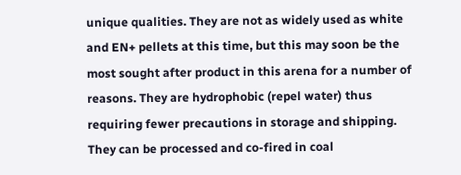unique qualities. They are not as widely used as white and EN+ pellets at this time, but this may soon be the most sought after product in this arena for a number of reasons. They are hydrophobic (repel water) thus requiring fewer precautions in storage and shipping. They can be processed and co-fired in coal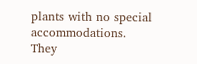plants with no special accommodations. They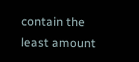contain the least amount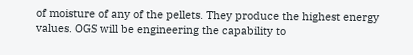of moisture of any of the pellets. They produce the highest energy values. OGS will be engineering the capability to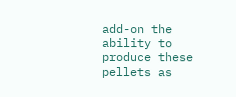add-on the ability to produce these pellets as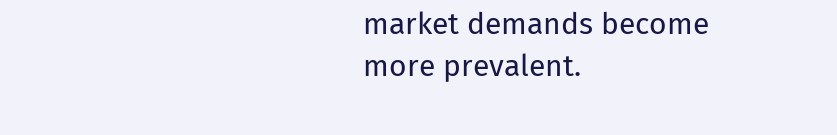market demands become more prevalent.